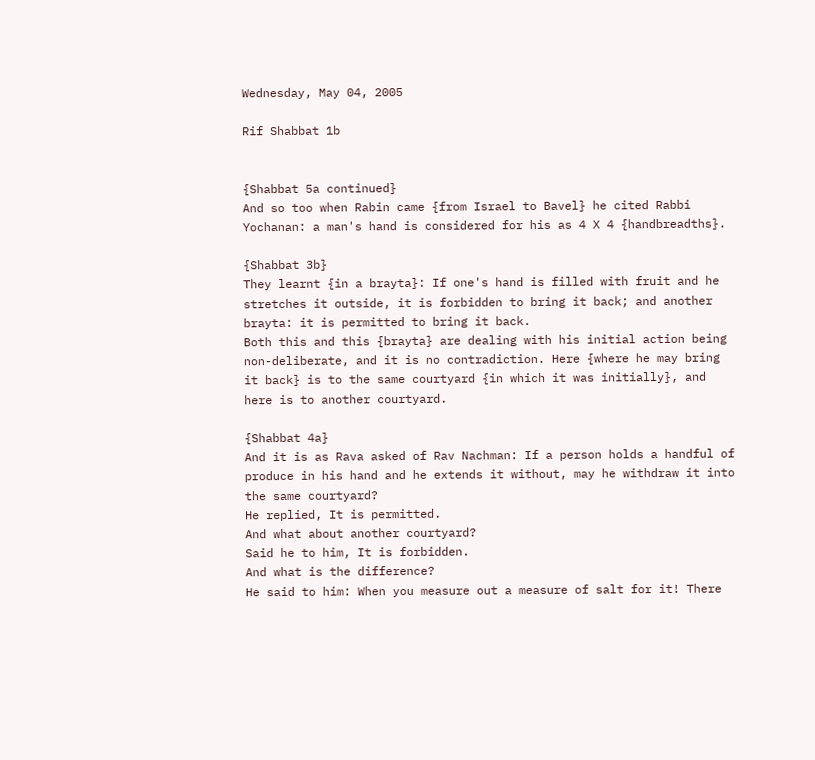Wednesday, May 04, 2005

Rif Shabbat 1b


{Shabbat 5a continued}
And so too when Rabin came {from Israel to Bavel} he cited Rabbi Yochanan: a man's hand is considered for his as 4 X 4 {handbreadths}.

{Shabbat 3b}
They learnt {in a brayta}: If one's hand is filled with fruit and he stretches it outside, it is forbidden to bring it back; and another brayta: it is permitted to bring it back.
Both this and this {brayta} are dealing with his initial action being non-deliberate, and it is no contradiction. Here {where he may bring it back} is to the same courtyard {in which it was initially}, and here is to another courtyard.

{Shabbat 4a}
And it is as Rava asked of Rav Nachman: If a person holds a handful of produce in his hand and he extends it without, may he withdraw it into the same courtyard?
He replied, It is permitted.
And what about another courtyard?
Said he to him, It is forbidden.
And what is the difference?
He said to him: When you measure out a measure of salt for it! There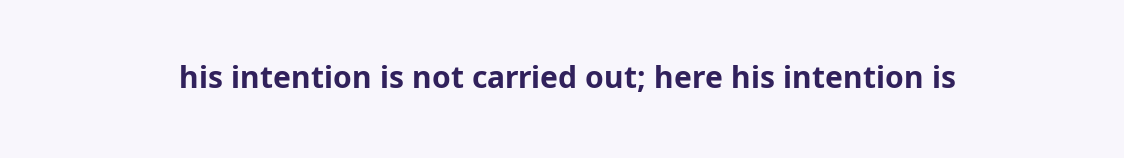his intention is not carried out; here his intention is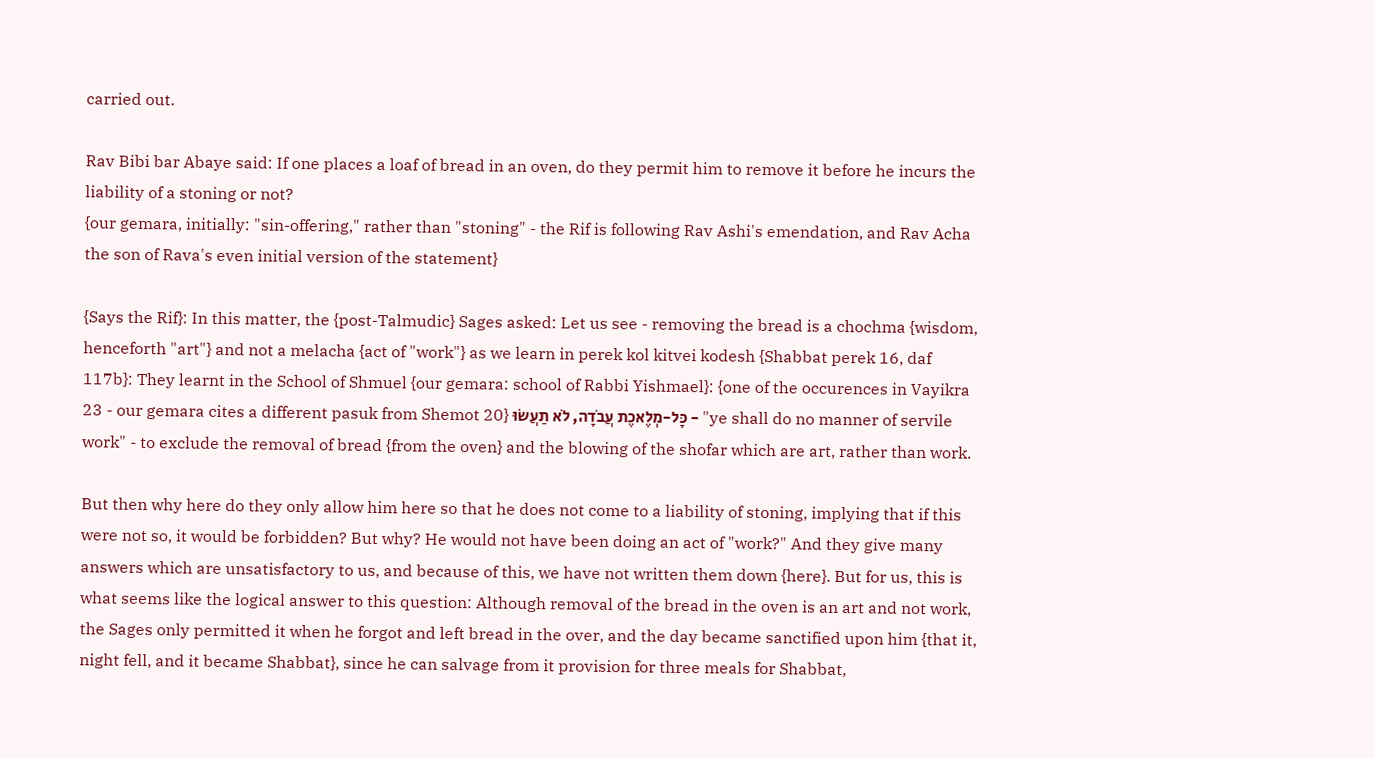carried out.

Rav Bibi bar Abaye said: If one places a loaf of bread in an oven, do they permit him to remove it before he incurs the liability of a stoning or not?
{our gemara, initially: "sin-offering," rather than "stoning" - the Rif is following Rav Ashi's emendation, and Rav Acha the son of Rava's even initial version of the statement}

{Says the Rif}: In this matter, the {post-Talmudic} Sages asked: Let us see - removing the bread is a chochma {wisdom, henceforth "art"} and not a melacha {act of "work"} as we learn in perek kol kitvei kodesh {Shabbat perek 16, daf 117b}: They learnt in the School of Shmuel {our gemara: school of Rabbi Yishmael}: {one of the occurences in Vayikra 23 - our gemara cites a different pasuk from Shemot 20} כָּל-מְלֶאכֶת עֲבֹדָה, לֹא תַעֲשׂוּ - "ye shall do no manner of servile work" - to exclude the removal of bread {from the oven} and the blowing of the shofar which are art, rather than work.

But then why here do they only allow him here so that he does not come to a liability of stoning, implying that if this were not so, it would be forbidden? But why? He would not have been doing an act of "work?" And they give many answers which are unsatisfactory to us, and because of this, we have not written them down {here}. But for us, this is what seems like the logical answer to this question: Although removal of the bread in the oven is an art and not work, the Sages only permitted it when he forgot and left bread in the over, and the day became sanctified upon him {that it, night fell, and it became Shabbat}, since he can salvage from it provision for three meals for Shabbat,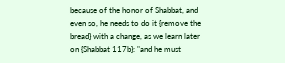because of the honor of Shabbat, and even so, he needs to do it {remove the bread} with a change, as we learn later on {Shabbat 117b}: "and he must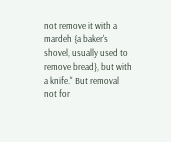not remove it with a mardeh {a baker's shovel, usually used to remove bread}, but with a knife." But removal not for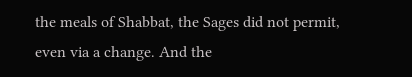the meals of Shabbat, the Sages did not permit, even via a change. And the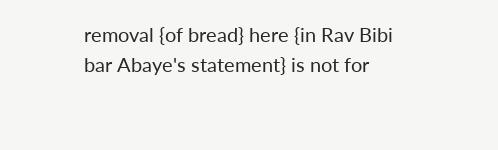removal {of bread} here {in Rav Bibi bar Abaye's statement} is not for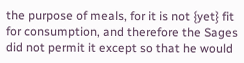the purpose of meals, for it is not {yet} fit for consumption, and therefore the Sages did not permit it except so that he would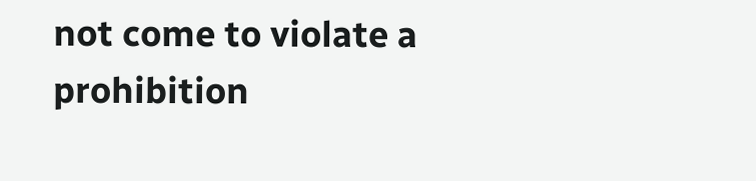not come to violate a prohibition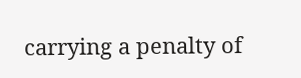carrying a penalty of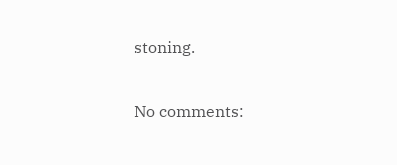stoning.

No comments: